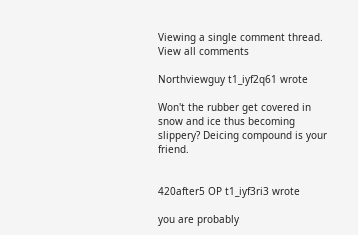Viewing a single comment thread. View all comments

Northviewguy t1_iyf2q61 wrote

Won't the rubber get covered in snow and ice thus becoming slippery? Deicing compound is your friend.


420after5 OP t1_iyf3ri3 wrote

you are probably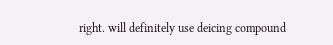right. will definitely use deicing compound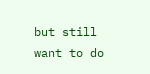but still want to do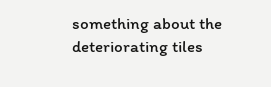something about the deteriorating tiles